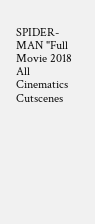SPIDER-MAN "Full Movie 2018 All Cinematics Cutscenes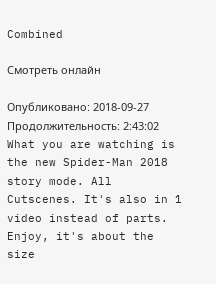Combined

Смотреть онлайн

Опубликовано: 2018-09-27
Продолжительность: 2:43:02
What you are watching is the new Spider-Man 2018 story mode. All Cutscenes. It's also in 1 video instead of parts. Enjoy, it's about the size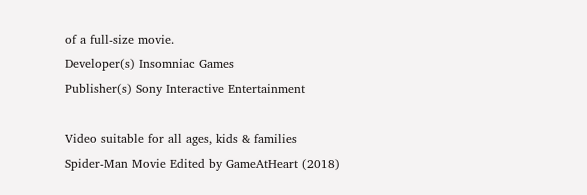of a full-size movie.
Developer(s) Insomniac Games
Publisher(s) Sony Interactive Entertainment

Video suitable for all ages, kids & families
Spider-Man Movie Edited by GameAtHeart (2018)